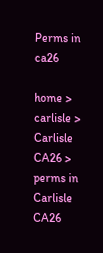Perms in ca26

home > carlisle > Carlisle CA26 > perms in Carlisle CA26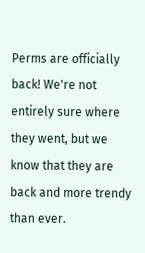Perms are officially back! We're not entirely sure where they went, but we know that they are back and more trendy than ever.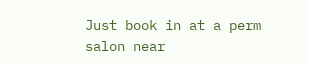Just book in at a perm salon near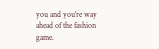you and you're way ahead of the fashion game.